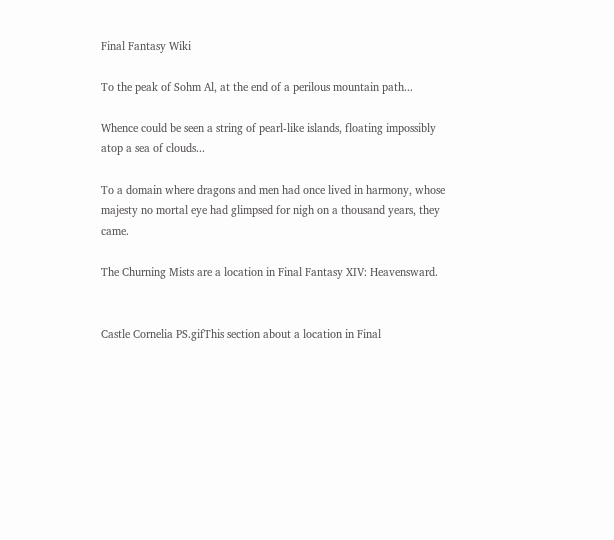Final Fantasy Wiki

To the peak of Sohm Al, at the end of a perilous mountain path...

Whence could be seen a string of pearl-like islands, floating impossibly atop a sea of clouds...

To a domain where dragons and men had once lived in harmony, whose majesty no mortal eye had glimpsed for nigh on a thousand years, they came.

The Churning Mists are a location in Final Fantasy XIV: Heavensward.


Castle Cornelia PS.gifThis section about a location in Final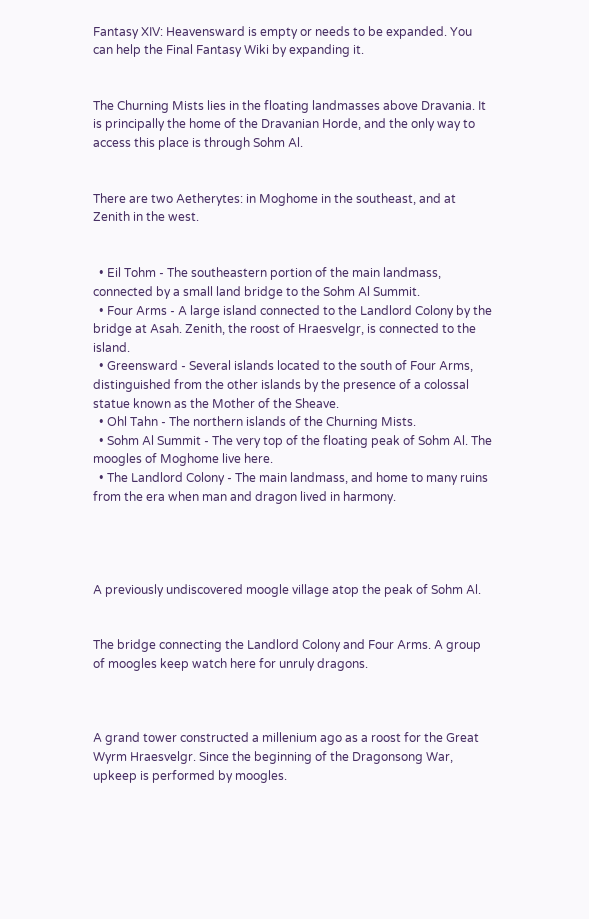Fantasy XIV: Heavensward is empty or needs to be expanded. You can help the Final Fantasy Wiki by expanding it.


The Churning Mists lies in the floating landmasses above Dravania. It is principally the home of the Dravanian Horde, and the only way to access this place is through Sohm Al.


There are two Aetherytes: in Moghome in the southeast, and at Zenith in the west.


  • Eil Tohm - The southeastern portion of the main landmass, connected by a small land bridge to the Sohm Al Summit.
  • Four Arms - A large island connected to the Landlord Colony by the bridge at Asah. Zenith, the roost of Hraesvelgr, is connected to the island.
  • Greensward - Several islands located to the south of Four Arms, distinguished from the other islands by the presence of a colossal statue known as the Mother of the Sheave.
  • Ohl Tahn - The northern islands of the Churning Mists.
  • Sohm Al Summit - The very top of the floating peak of Sohm Al. The moogles of Moghome live here.
  • The Landlord Colony - The main landmass, and home to many ruins from the era when man and dragon lived in harmony.




A previously undiscovered moogle village atop the peak of Sohm Al.


The bridge connecting the Landlord Colony and Four Arms. A group of moogles keep watch here for unruly dragons.



A grand tower constructed a millenium ago as a roost for the Great Wyrm Hraesvelgr. Since the beginning of the Dragonsong War, upkeep is performed by moogles.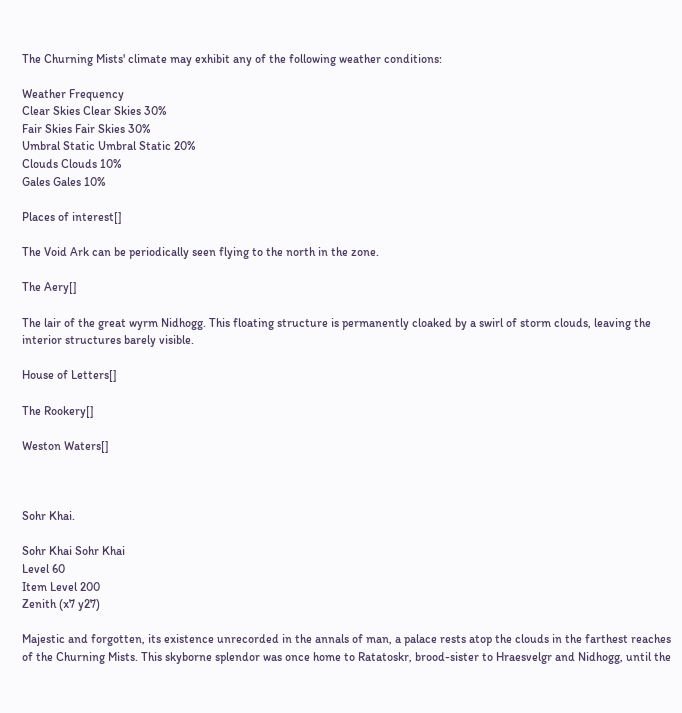The Churning Mists' climate may exhibit any of the following weather conditions:

Weather Frequency
Clear Skies Clear Skies 30%
Fair Skies Fair Skies 30%
Umbral Static Umbral Static 20%
Clouds Clouds 10%
Gales Gales 10%

Places of interest[]

The Void Ark can be periodically seen flying to the north in the zone.

The Aery[]

The lair of the great wyrm Nidhogg. This floating structure is permanently cloaked by a swirl of storm clouds, leaving the interior structures barely visible.

House of Letters[]

The Rookery[]

Weston Waters[]



Sohr Khai.

Sohr Khai Sohr Khai
Level 60
Item Level 200
Zenith (x7 y27)

Majestic and forgotten, its existence unrecorded in the annals of man, a palace rests atop the clouds in the farthest reaches of the Churning Mists. This skyborne splendor was once home to Ratatoskr, brood-sister to Hraesvelgr and Nidhogg, until the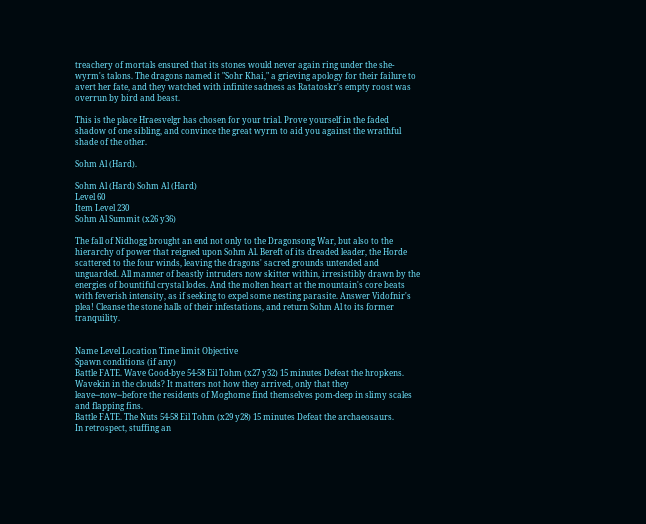treachery of mortals ensured that its stones would never again ring under the she-wyrm's talons. The dragons named it "Sohr Khai," a grieving apology for their failure to avert her fate, and they watched with infinite sadness as Ratatoskr's empty roost was overrun by bird and beast.

This is the place Hraesvelgr has chosen for your trial. Prove yourself in the faded shadow of one sibling, and convince the great wyrm to aid you against the wrathful shade of the other.

Sohm Al (Hard).

Sohm Al (Hard) Sohm Al (Hard)
Level 60
Item Level 230
Sohm Al Summit (x26 y36)

The fall of Nidhogg brought an end not only to the Dragonsong War, but also to the hierarchy of power that reigned upon Sohm Al. Bereft of its dreaded leader, the Horde scattered to the four winds, leaving the dragons' sacred grounds untended and unguarded. All manner of beastly intruders now skitter within, irresistibly drawn by the energies of bountiful crystal lodes. And the molten heart at the mountain's core beats with feverish intensity, as if seeking to expel some nesting parasite. Answer Vidofnir's plea! Cleanse the stone halls of their infestations, and return Sohm Al to its former tranquility.


Name Level Location Time limit Objective
Spawn conditions (if any)
Battle FATE. Wave Good-bye 54-58 Eil Tohm (x27 y32) 15 minutes Defeat the hropkens.
Wavekin in the clouds? It matters not how they arrived, only that they leave─now─before the residents of Moghome find themselves pom-deep in slimy scales and flapping fins.
Battle FATE. The Nuts 54-58 Eil Tohm (x29 y28) 15 minutes Defeat the archaeosaurs.
In retrospect, stuffing an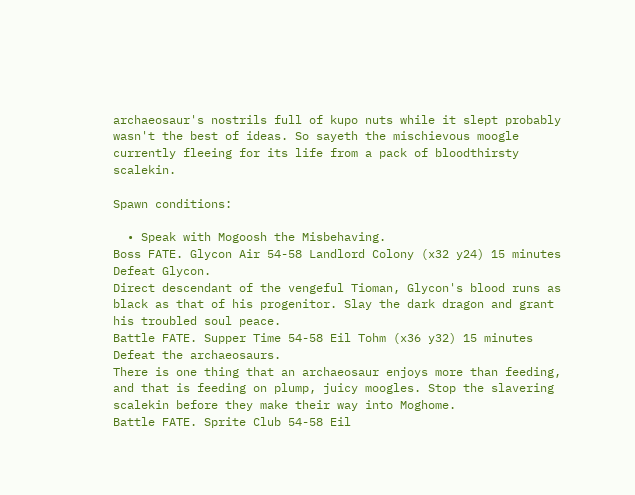archaeosaur's nostrils full of kupo nuts while it slept probably wasn't the best of ideas. So sayeth the mischievous moogle currently fleeing for its life from a pack of bloodthirsty scalekin.

Spawn conditions:

  • Speak with Mogoosh the Misbehaving.
Boss FATE. Glycon Air 54-58 Landlord Colony (x32 y24) 15 minutes Defeat Glycon.
Direct descendant of the vengeful Tioman, Glycon's blood runs as black as that of his progenitor. Slay the dark dragon and grant his troubled soul peace.
Battle FATE. Supper Time 54-58 Eil Tohm (x36 y32) 15 minutes Defeat the archaeosaurs.
There is one thing that an archaeosaur enjoys more than feeding, and that is feeding on plump, juicy moogles. Stop the slavering scalekin before they make their way into Moghome.
Battle FATE. Sprite Club 54-58 Eil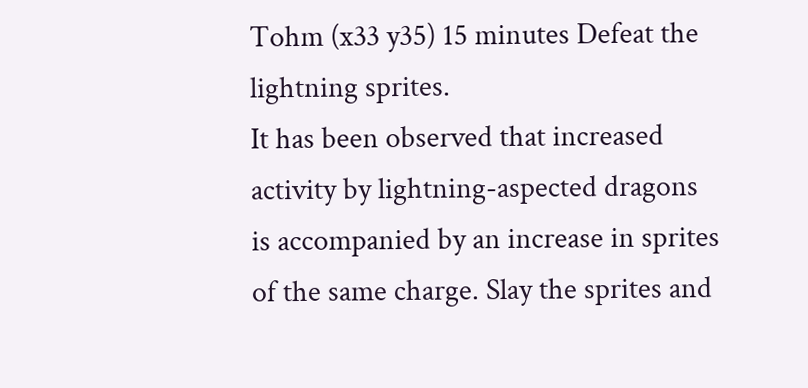Tohm (x33 y35) 15 minutes Defeat the lightning sprites.
It has been observed that increased activity by lightning-aspected dragons is accompanied by an increase in sprites of the same charge. Slay the sprites and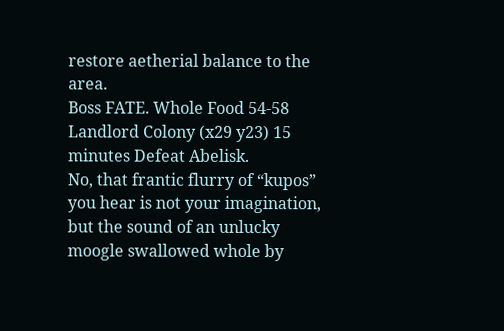restore aetherial balance to the area.
Boss FATE. Whole Food 54-58 Landlord Colony (x29 y23) 15 minutes Defeat Abelisk.
No, that frantic flurry of “kupos” you hear is not your imagination, but the sound of an unlucky moogle swallowed whole by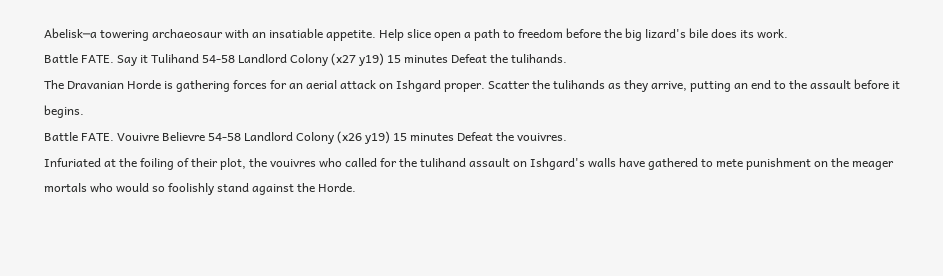Abelisk─a towering archaeosaur with an insatiable appetite. Help slice open a path to freedom before the big lizard's bile does its work.
Battle FATE. Say it Tulihand 54-58 Landlord Colony (x27 y19) 15 minutes Defeat the tulihands.
The Dravanian Horde is gathering forces for an aerial attack on Ishgard proper. Scatter the tulihands as they arrive, putting an end to the assault before it begins.
Battle FATE. Vouivre Believre 54-58 Landlord Colony (x26 y19) 15 minutes Defeat the vouivres.
Infuriated at the foiling of their plot, the vouivres who called for the tulihand assault on Ishgard's walls have gathered to mete punishment on the meager mortals who would so foolishly stand against the Horde.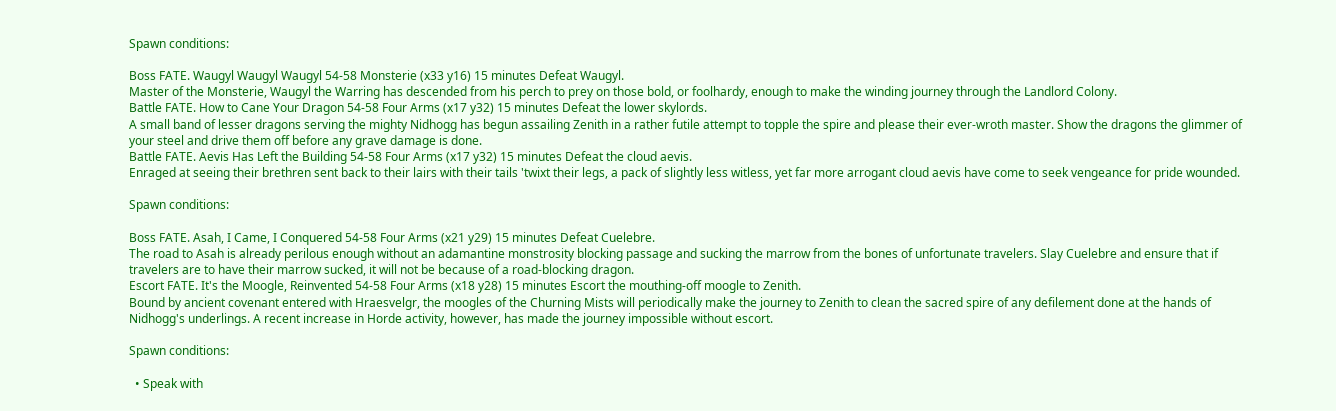Spawn conditions:

Boss FATE. Waugyl Waugyl Waugyl 54-58 Monsterie (x33 y16) 15 minutes Defeat Waugyl.
Master of the Monsterie, Waugyl the Warring has descended from his perch to prey on those bold, or foolhardy, enough to make the winding journey through the Landlord Colony.
Battle FATE. How to Cane Your Dragon 54-58 Four Arms (x17 y32) 15 minutes Defeat the lower skylords.
A small band of lesser dragons serving the mighty Nidhogg has begun assailing Zenith in a rather futile attempt to topple the spire and please their ever-wroth master. Show the dragons the glimmer of your steel and drive them off before any grave damage is done.
Battle FATE. Aevis Has Left the Building 54-58 Four Arms (x17 y32) 15 minutes Defeat the cloud aevis.
Enraged at seeing their brethren sent back to their lairs with their tails 'twixt their legs, a pack of slightly less witless, yet far more arrogant cloud aevis have come to seek vengeance for pride wounded.

Spawn conditions:

Boss FATE. Asah, I Came, I Conquered 54-58 Four Arms (x21 y29) 15 minutes Defeat Cuelebre.
The road to Asah is already perilous enough without an adamantine monstrosity blocking passage and sucking the marrow from the bones of unfortunate travelers. Slay Cuelebre and ensure that if travelers are to have their marrow sucked, it will not be because of a road-blocking dragon.
Escort FATE. It's the Moogle, Reinvented 54-58 Four Arms (x18 y28) 15 minutes Escort the mouthing-off moogle to Zenith.
Bound by ancient covenant entered with Hraesvelgr, the moogles of the Churning Mists will periodically make the journey to Zenith to clean the sacred spire of any defilement done at the hands of Nidhogg's underlings. A recent increase in Horde activity, however, has made the journey impossible without escort.

Spawn conditions:

  • Speak with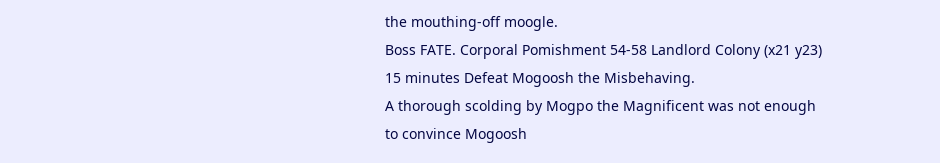the mouthing-off moogle.
Boss FATE. Corporal Pomishment 54-58 Landlord Colony (x21 y23) 15 minutes Defeat Mogoosh the Misbehaving.
A thorough scolding by Mogpo the Magnificent was not enough to convince Mogoosh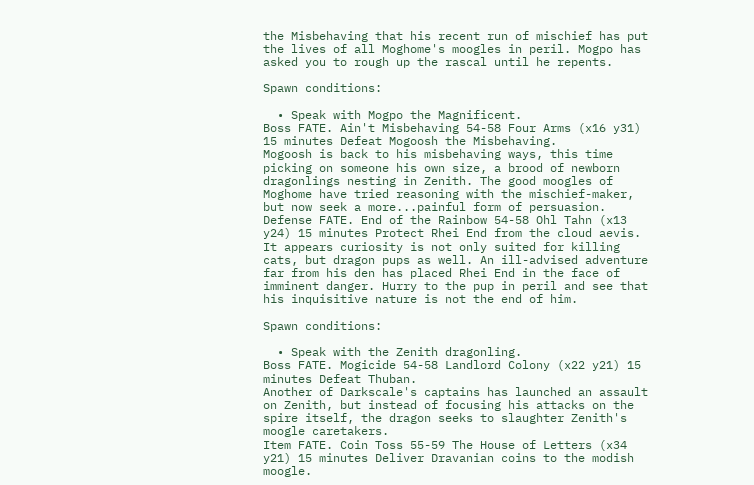the Misbehaving that his recent run of mischief has put the lives of all Moghome's moogles in peril. Mogpo has asked you to rough up the rascal until he repents.

Spawn conditions:

  • Speak with Mogpo the Magnificent.
Boss FATE. Ain't Misbehaving 54-58 Four Arms (x16 y31) 15 minutes Defeat Mogoosh the Misbehaving.
Mogoosh is back to his misbehaving ways, this time picking on someone his own size, a brood of newborn dragonlings nesting in Zenith. The good moogles of Moghome have tried reasoning with the mischief-maker, but now seek a more...painful form of persuasion.
Defense FATE. End of the Rainbow 54-58 Ohl Tahn (x13 y24) 15 minutes Protect Rhei End from the cloud aevis.
It appears curiosity is not only suited for killing cats, but dragon pups as well. An ill-advised adventure far from his den has placed Rhei End in the face of imminent danger. Hurry to the pup in peril and see that his inquisitive nature is not the end of him.

Spawn conditions:

  • Speak with the Zenith dragonling.
Boss FATE. Mogicide 54-58 Landlord Colony (x22 y21) 15 minutes Defeat Thuban.
Another of Darkscale's captains has launched an assault on Zenith, but instead of focusing his attacks on the spire itself, the dragon seeks to slaughter Zenith's moogle caretakers.
Item FATE. Coin Toss 55-59 The House of Letters (x34 y21) 15 minutes Deliver Dravanian coins to the modish moogle.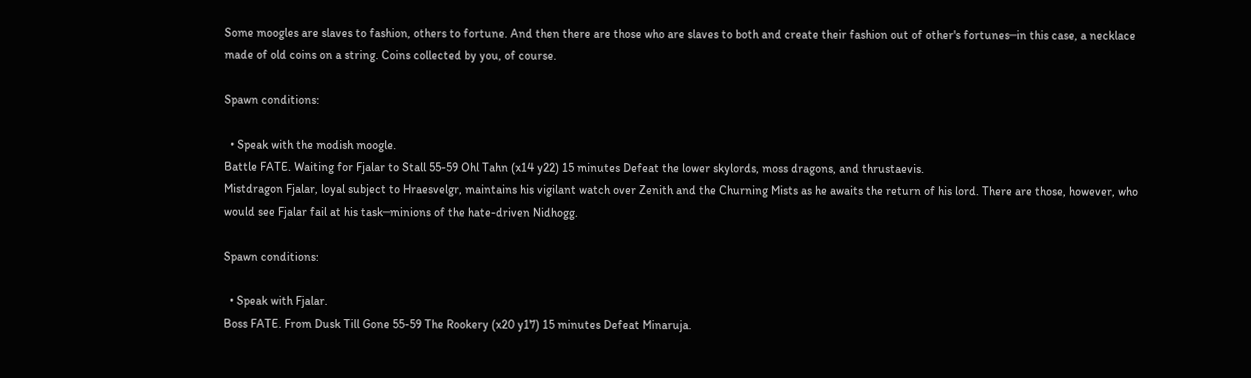Some moogles are slaves to fashion, others to fortune. And then there are those who are slaves to both and create their fashion out of other's fortunes─in this case, a necklace made of old coins on a string. Coins collected by you, of course.

Spawn conditions:

  • Speak with the modish moogle.
Battle FATE. Waiting for Fjalar to Stall 55-59 Ohl Tahn (x14 y22) 15 minutes Defeat the lower skylords, moss dragons, and thrustaevis.
Mistdragon Fjalar, loyal subject to Hraesvelgr, maintains his vigilant watch over Zenith and the Churning Mists as he awaits the return of his lord. There are those, however, who would see Fjalar fail at his task─minions of the hate-driven Nidhogg.

Spawn conditions:

  • Speak with Fjalar.
Boss FATE. From Dusk Till Gone 55-59 The Rookery (x20 y17) 15 minutes Defeat Minaruja.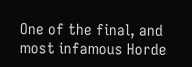One of the final, and most infamous Horde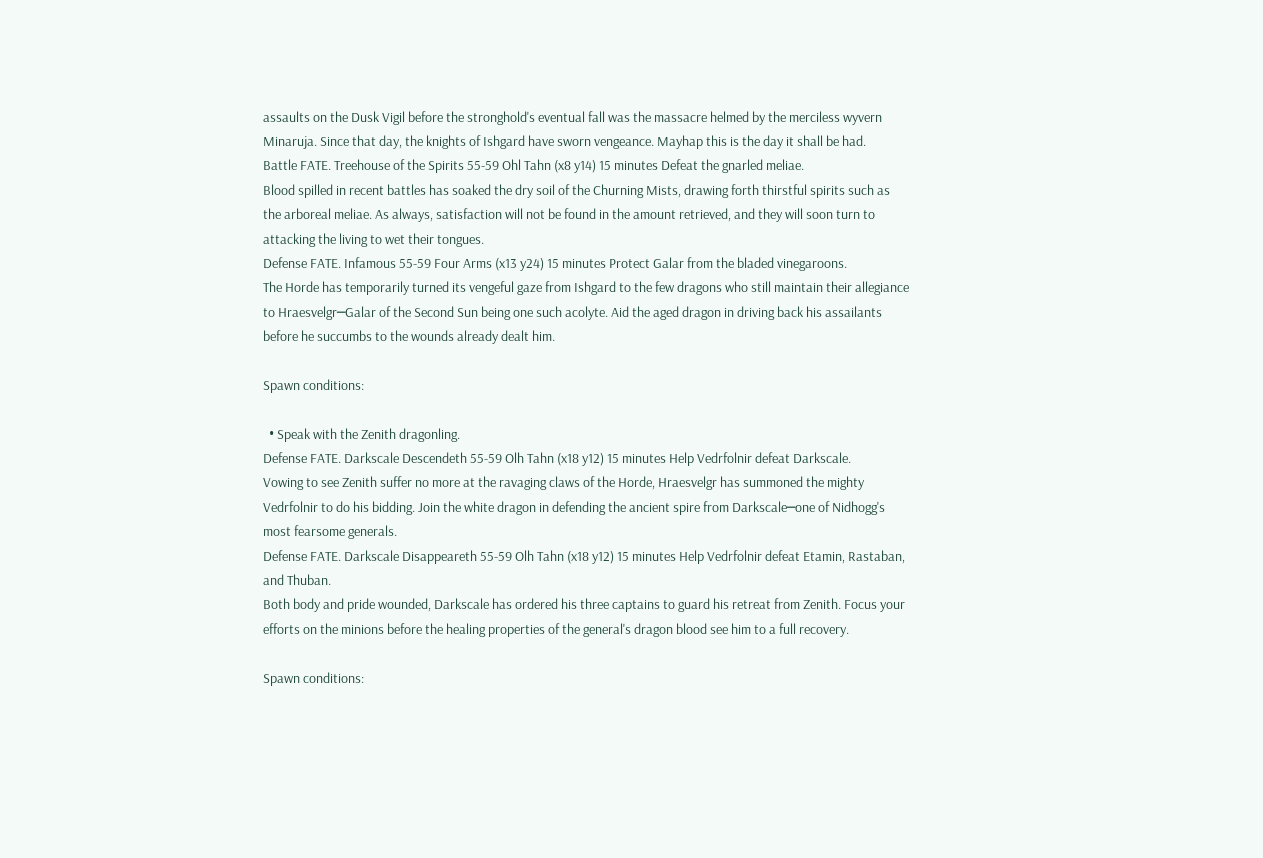assaults on the Dusk Vigil before the stronghold's eventual fall was the massacre helmed by the merciless wyvern Minaruja. Since that day, the knights of Ishgard have sworn vengeance. Mayhap this is the day it shall be had.
Battle FATE. Treehouse of the Spirits 55-59 Ohl Tahn (x8 y14) 15 minutes Defeat the gnarled meliae.
Blood spilled in recent battles has soaked the dry soil of the Churning Mists, drawing forth thirstful spirits such as the arboreal meliae. As always, satisfaction will not be found in the amount retrieved, and they will soon turn to attacking the living to wet their tongues.
Defense FATE. Infamous 55-59 Four Arms (x13 y24) 15 minutes Protect Galar from the bladed vinegaroons.
The Horde has temporarily turned its vengeful gaze from Ishgard to the few dragons who still maintain their allegiance to Hraesvelgr─Galar of the Second Sun being one such acolyte. Aid the aged dragon in driving back his assailants before he succumbs to the wounds already dealt him.

Spawn conditions:

  • Speak with the Zenith dragonling.
Defense FATE. Darkscale Descendeth 55-59 Olh Tahn (x18 y12) 15 minutes Help Vedrfolnir defeat Darkscale.
Vowing to see Zenith suffer no more at the ravaging claws of the Horde, Hraesvelgr has summoned the mighty Vedrfolnir to do his bidding. Join the white dragon in defending the ancient spire from Darkscale─one of Nidhogg's most fearsome generals.
Defense FATE. Darkscale Disappeareth 55-59 Olh Tahn (x18 y12) 15 minutes Help Vedrfolnir defeat Etamin, Rastaban, and Thuban.
Both body and pride wounded, Darkscale has ordered his three captains to guard his retreat from Zenith. Focus your efforts on the minions before the healing properties of the general's dragon blood see him to a full recovery.

Spawn conditions: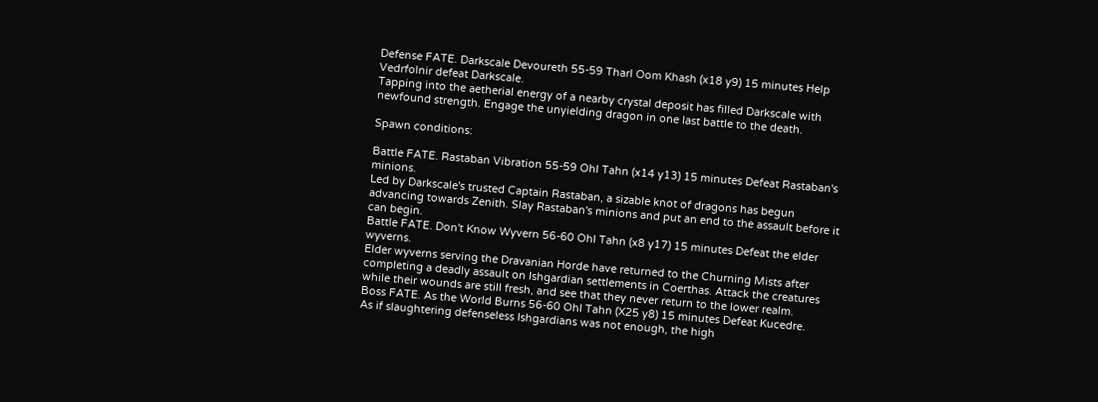Defense FATE. Darkscale Devoureth 55-59 Tharl Oom Khash (x18 y9) 15 minutes Help Vedrfolnir defeat Darkscale.
Tapping into the aetherial energy of a nearby crystal deposit has filled Darkscale with newfound strength. Engage the unyielding dragon in one last battle to the death.

Spawn conditions:

Battle FATE. Rastaban Vibration 55-59 Ohl Tahn (x14 y13) 15 minutes Defeat Rastaban's minions.
Led by Darkscale's trusted Captain Rastaban, a sizable knot of dragons has begun advancing towards Zenith. Slay Rastaban's minions and put an end to the assault before it can begin.
Battle FATE. Don't Know Wyvern 56-60 Ohl Tahn (x8 y17) 15 minutes Defeat the elder wyverns.
Elder wyverns serving the Dravanian Horde have returned to the Churning Mists after completing a deadly assault on Ishgardian settlements in Coerthas. Attack the creatures while their wounds are still fresh, and see that they never return to the lower realm.
Boss FATE. As the World Burns 56-60 Ohl Tahn (X25 y8) 15 minutes Defeat Kucedre.
As if slaughtering defenseless Ishgardians was not enough, the high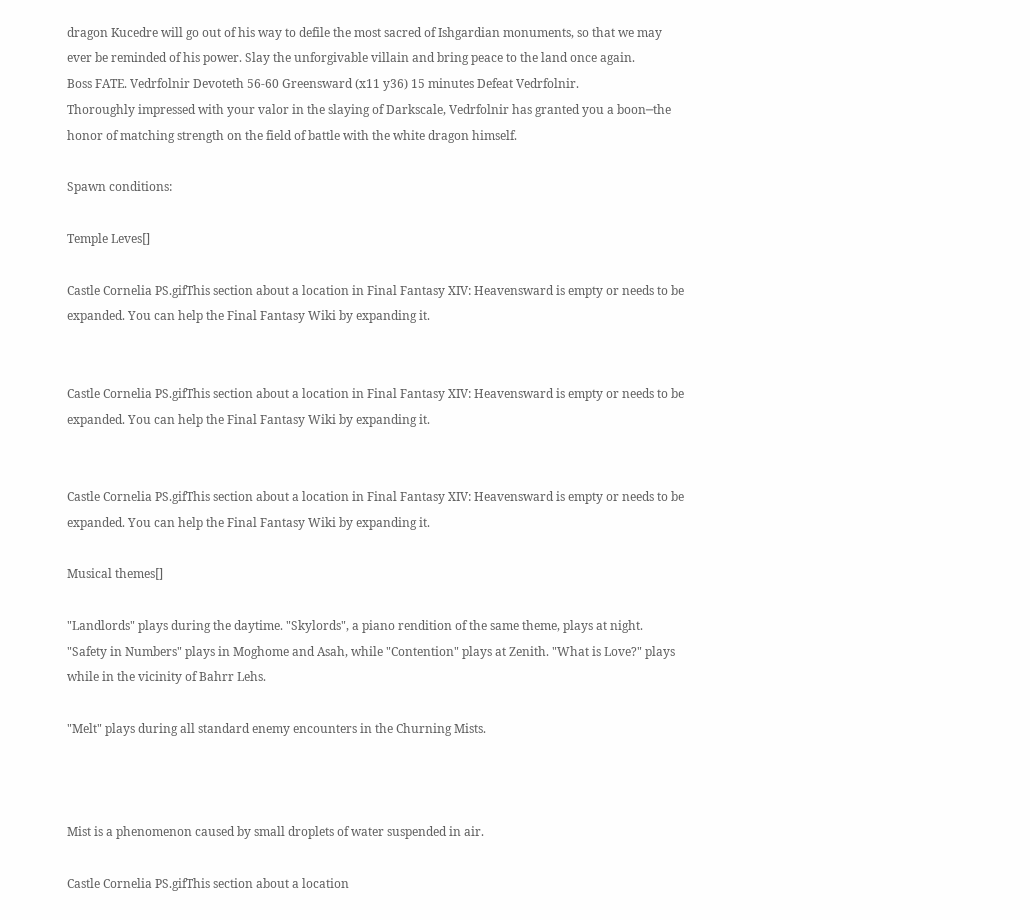dragon Kucedre will go out of his way to defile the most sacred of Ishgardian monuments, so that we may ever be reminded of his power. Slay the unforgivable villain and bring peace to the land once again.
Boss FATE. Vedrfolnir Devoteth 56-60 Greensward (x11 y36) 15 minutes Defeat Vedrfolnir.
Thoroughly impressed with your valor in the slaying of Darkscale, Vedrfolnir has granted you a boon─the honor of matching strength on the field of battle with the white dragon himself.

Spawn conditions:

Temple Leves[]

Castle Cornelia PS.gifThis section about a location in Final Fantasy XIV: Heavensward is empty or needs to be expanded. You can help the Final Fantasy Wiki by expanding it.


Castle Cornelia PS.gifThis section about a location in Final Fantasy XIV: Heavensward is empty or needs to be expanded. You can help the Final Fantasy Wiki by expanding it.


Castle Cornelia PS.gifThis section about a location in Final Fantasy XIV: Heavensward is empty or needs to be expanded. You can help the Final Fantasy Wiki by expanding it.

Musical themes[]

"Landlords" plays during the daytime. "Skylords", a piano rendition of the same theme, plays at night. "Safety in Numbers" plays in Moghome and Asah, while "Contention" plays at Zenith. "What is Love?" plays while in the vicinity of Bahrr Lehs.

"Melt" plays during all standard enemy encounters in the Churning Mists.



Mist is a phenomenon caused by small droplets of water suspended in air.

Castle Cornelia PS.gifThis section about a location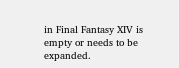in Final Fantasy XIV is empty or needs to be expanded.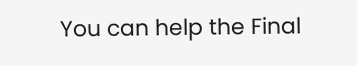You can help the Final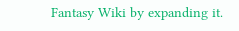Fantasy Wiki by expanding it.